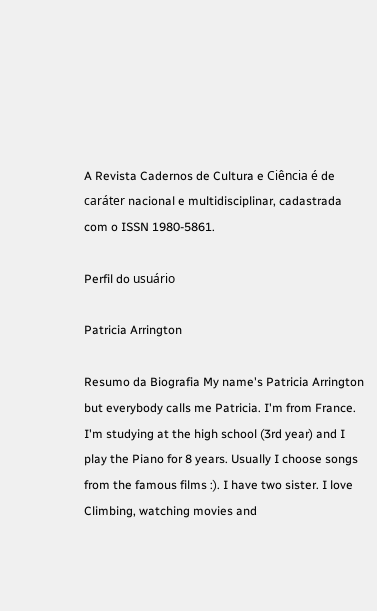A Revista Cadernos de Cultura e Ciência é de caráter nacional e multidisciplinar, cadastrada com o ISSN 1980-5861.

Perfil do usuário

Patricia Arrington

Resumo da Biografia My name's Patricia Arrington but everybody calls me Patricia. I'm from France. I'm studying at the high school (3rd year) and I play the Piano for 8 years. Usually I choose songs from the famous films :). I have two sister. I love Climbing, watching movies and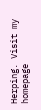Herping. Visit my homepage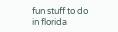fun stuff to do in florida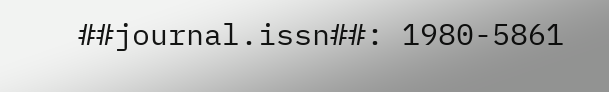##journal.issn##: 1980-5861